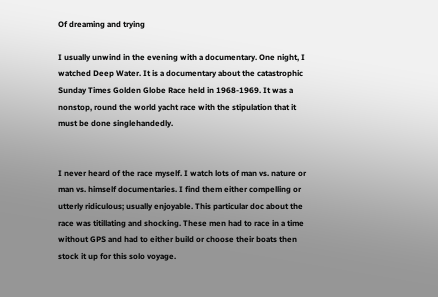Of dreaming and trying

I usually unwind in the evening with a documentary. One night, I watched Deep Water. It is a documentary about the catastrophic Sunday Times Golden Globe Race held in 1968-1969. It was a nonstop, round the world yacht race with the stipulation that it must be done singlehandedly.


I never heard of the race myself. I watch lots of man vs. nature or man vs. himself documentaries. I find them either compelling or utterly ridiculous; usually enjoyable. This particular doc about the race was titillating and shocking. These men had to race in a time without GPS and had to either build or choose their boats then stock it up for this solo voyage.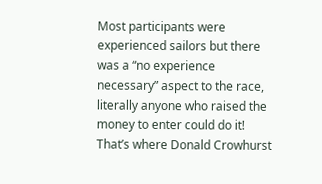Most participants were experienced sailors but there was a “no experience necessary” aspect to the race, literally anyone who raised the money to enter could do it! That’s where Donald Crowhurst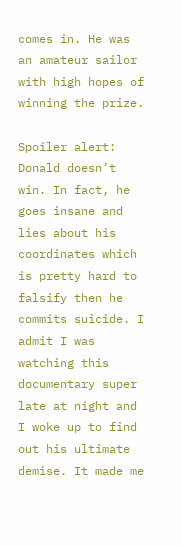comes in. He was an amateur sailor with high hopes of winning the prize.

Spoiler alert: Donald doesn’t win. In fact, he goes insane and lies about his coordinates which is pretty hard to falsify then he commits suicide. I admit I was watching this documentary super late at night and I woke up to find out his ultimate demise. It made me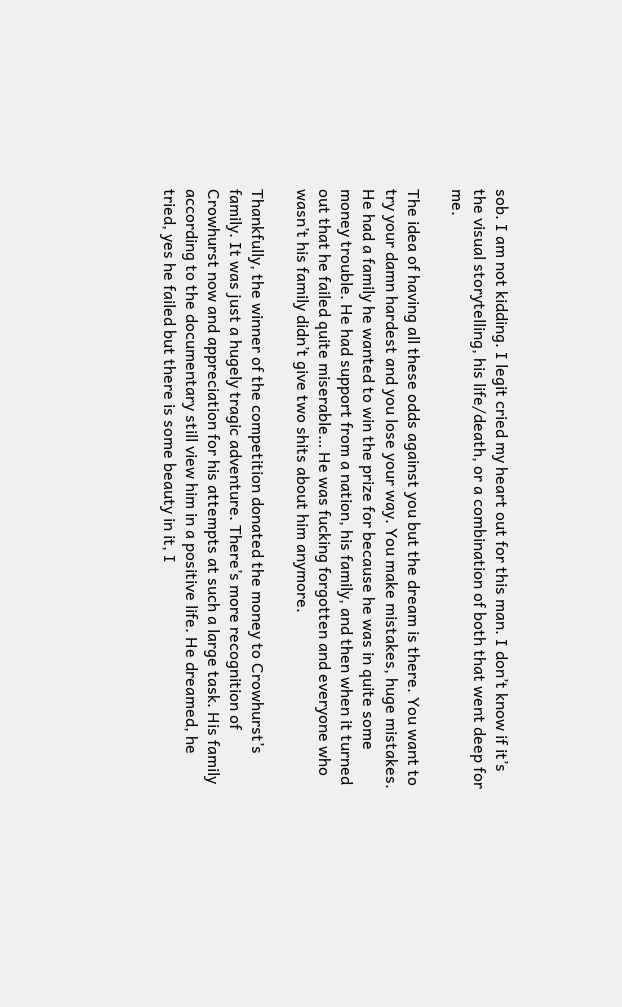sob. I am not kidding. I legit cried my heart out for this man. I don’t know if it’s the visual storytelling, his life/death, or a combination of both that went deep for me.

The idea of having all these odds against you but the dream is there. You want to try your damn hardest and you lose your way. You make mistakes, huge mistakes. He had a family he wanted to win the prize for because he was in quite some money trouble. He had support from a nation, his family, and then when it turned out that he failed quite miserable… He was fucking forgotten and everyone who wasn’t his family didn’t give two shits about him anymore.

Thankfully, the winner of the competition donated the money to Crowhurst’s family. It was just a hugely tragic adventure. There’s more recognition of Crowhurst now and appreciation for his attempts at such a large task. His family according to the documentary still view him in a positive life. He dreamed, he tried, yes he failed but there is some beauty in it, I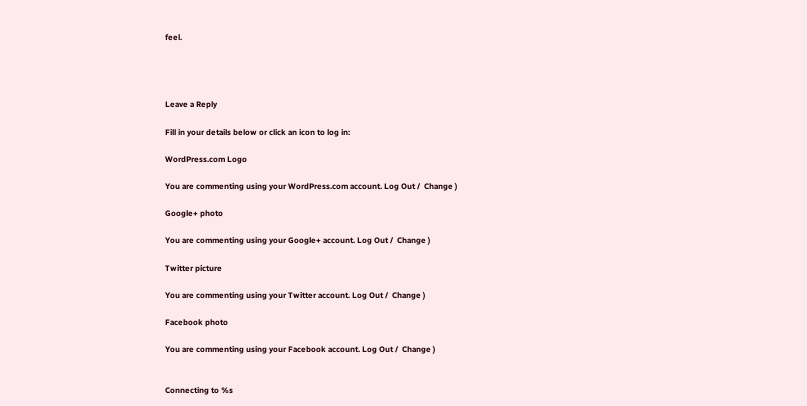feel.




Leave a Reply

Fill in your details below or click an icon to log in:

WordPress.com Logo

You are commenting using your WordPress.com account. Log Out /  Change )

Google+ photo

You are commenting using your Google+ account. Log Out /  Change )

Twitter picture

You are commenting using your Twitter account. Log Out /  Change )

Facebook photo

You are commenting using your Facebook account. Log Out /  Change )


Connecting to %s